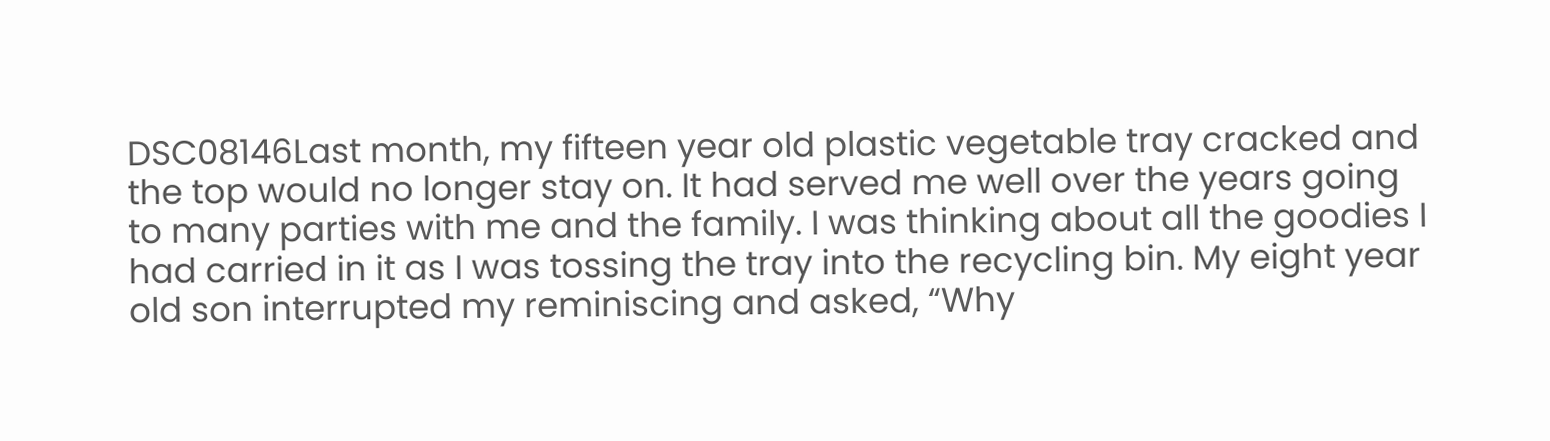DSC08146Last month, my fifteen year old plastic vegetable tray cracked and the top would no longer stay on. It had served me well over the years going to many parties with me and the family. I was thinking about all the goodies I had carried in it as I was tossing the tray into the recycling bin. My eight year old son interrupted my reminiscing and asked, “Why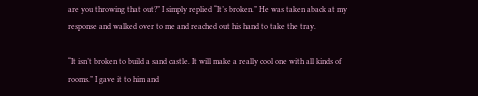are you throwing that out?” I simply replied “It’s broken.” He was taken aback at my response and walked over to me and reached out his hand to take the tray.

“It isn’t broken to build a sand castle. It will make a really cool one with all kinds of rooms.” I gave it to him and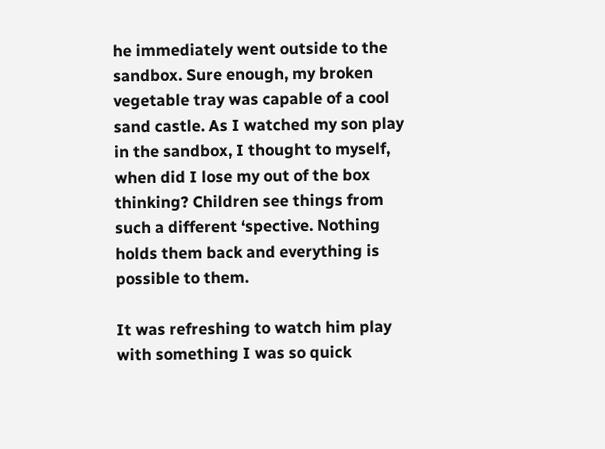he immediately went outside to the sandbox. Sure enough, my broken vegetable tray was capable of a cool sand castle. As I watched my son play in the sandbox, I thought to myself, when did I lose my out of the box thinking? Children see things from such a different ‘spective. Nothing holds them back and everything is possible to them.

It was refreshing to watch him play with something I was so quick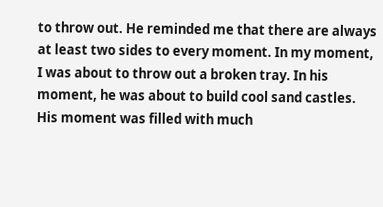to throw out. He reminded me that there are always at least two sides to every moment. In my moment, I was about to throw out a broken tray. In his moment, he was about to build cool sand castles. His moment was filled with much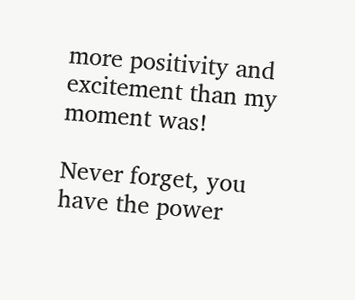more positivity and excitement than my moment was!

Never forget, you have the power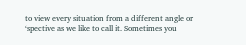to view every situation from a different angle or ‘spective as we like to call it. Sometimes you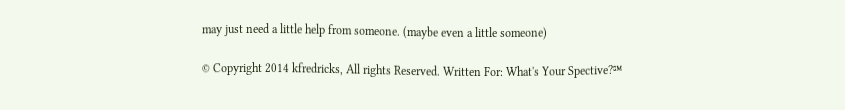may just need a little help from someone. (maybe even a little someone)

© Copyright 2014 kfredricks, All rights Reserved. Written For: What's Your Spective?℠